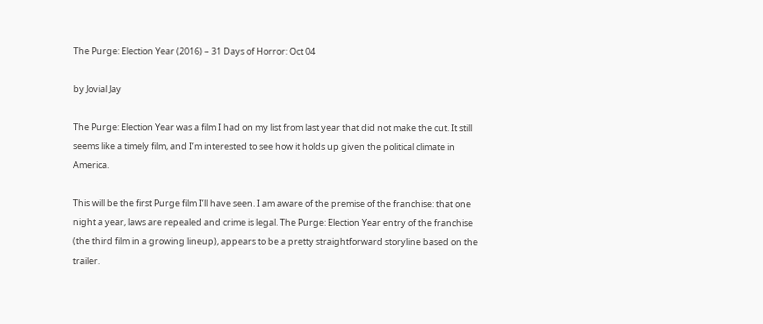The Purge: Election Year (2016) – 31 Days of Horror: Oct 04

by Jovial Jay

The Purge: Election Year was a film I had on my list from last year that did not make the cut. It still seems like a timely film, and I’m interested to see how it holds up given the political climate in America.

This will be the first Purge film I’ll have seen. I am aware of the premise of the franchise: that one night a year, laws are repealed and crime is legal. The Purge: Election Year entry of the franchise (the third film in a growing lineup), appears to be a pretty straightforward storyline based on the trailer.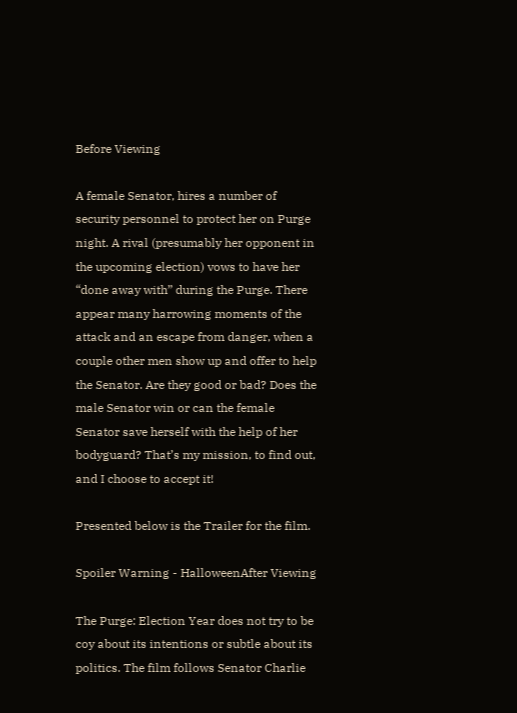Before Viewing

A female Senator, hires a number of security personnel to protect her on Purge night. A rival (presumably her opponent in the upcoming election) vows to have her “done away with” during the Purge. There appear many harrowing moments of the attack and an escape from danger, when a couple other men show up and offer to help the Senator. Are they good or bad? Does the male Senator win or can the female Senator save herself with the help of her bodyguard? That’s my mission, to find out, and I choose to accept it!

Presented below is the Trailer for the film.

Spoiler Warning - HalloweenAfter Viewing

The Purge: Election Year does not try to be coy about its intentions or subtle about its politics. The film follows Senator Charlie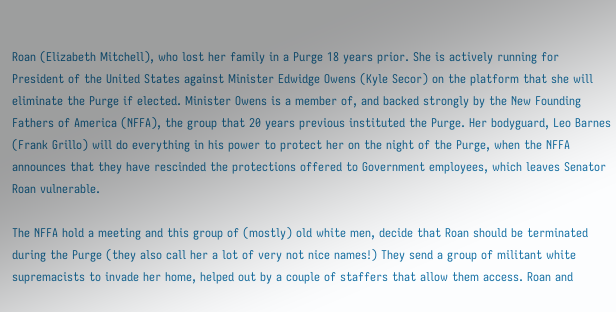Roan (Elizabeth Mitchell), who lost her family in a Purge 18 years prior. She is actively running for President of the United States against Minister Edwidge Owens (Kyle Secor) on the platform that she will eliminate the Purge if elected. Minister Owens is a member of, and backed strongly by the New Founding Fathers of America (NFFA), the group that 20 years previous instituted the Purge. Her bodyguard, Leo Barnes (Frank Grillo) will do everything in his power to protect her on the night of the Purge, when the NFFA announces that they have rescinded the protections offered to Government employees, which leaves Senator Roan vulnerable.

The NFFA hold a meeting and this group of (mostly) old white men, decide that Roan should be terminated during the Purge (they also call her a lot of very not nice names!) They send a group of militant white supremacists to invade her home, helped out by a couple of staffers that allow them access. Roan and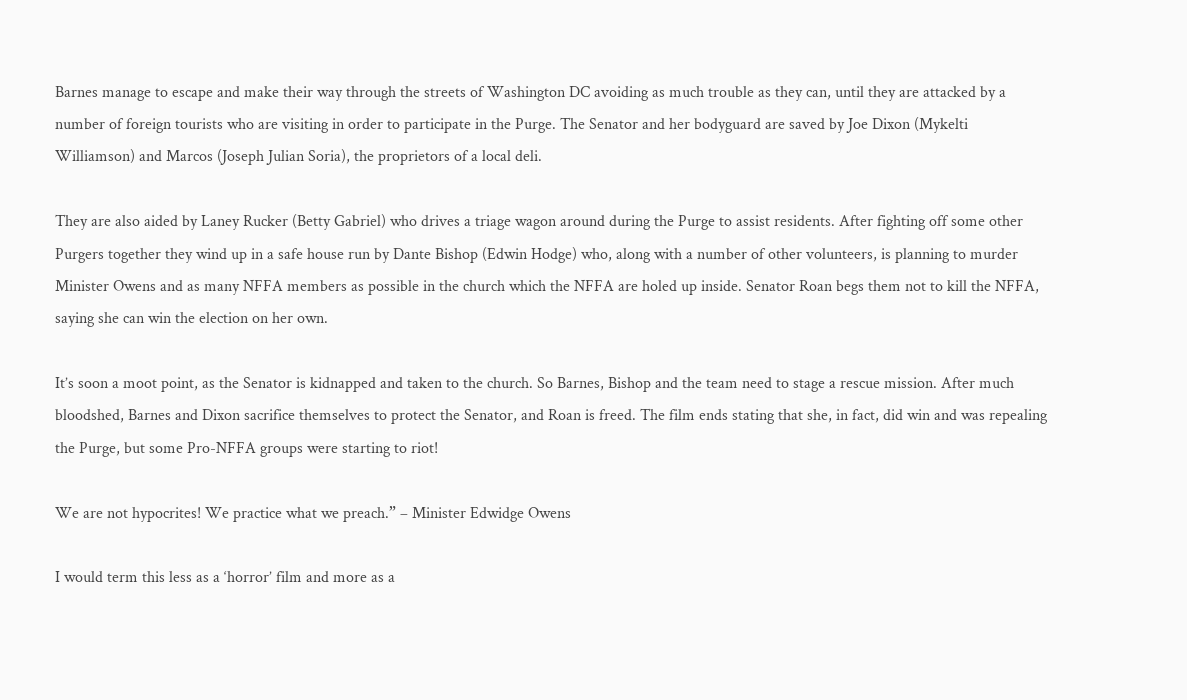Barnes manage to escape and make their way through the streets of Washington DC avoiding as much trouble as they can, until they are attacked by a number of foreign tourists who are visiting in order to participate in the Purge. The Senator and her bodyguard are saved by Joe Dixon (Mykelti Williamson) and Marcos (Joseph Julian Soria), the proprietors of a local deli.

They are also aided by Laney Rucker (Betty Gabriel) who drives a triage wagon around during the Purge to assist residents. After fighting off some other Purgers together they wind up in a safe house run by Dante Bishop (Edwin Hodge) who, along with a number of other volunteers, is planning to murder Minister Owens and as many NFFA members as possible in the church which the NFFA are holed up inside. Senator Roan begs them not to kill the NFFA, saying she can win the election on her own.

It’s soon a moot point, as the Senator is kidnapped and taken to the church. So Barnes, Bishop and the team need to stage a rescue mission. After much bloodshed, Barnes and Dixon sacrifice themselves to protect the Senator, and Roan is freed. The film ends stating that she, in fact, did win and was repealing the Purge, but some Pro-NFFA groups were starting to riot!

We are not hypocrites! We practice what we preach.” – Minister Edwidge Owens

I would term this less as a ‘horror’ film and more as a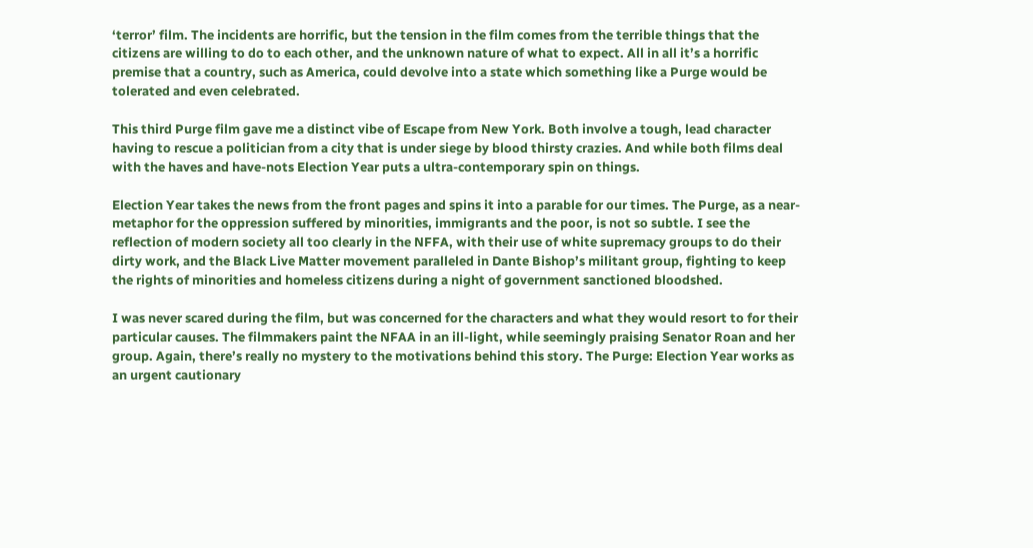‘terror’ film. The incidents are horrific, but the tension in the film comes from the terrible things that the citizens are willing to do to each other, and the unknown nature of what to expect. All in all it’s a horrific premise that a country, such as America, could devolve into a state which something like a Purge would be tolerated and even celebrated.

This third Purge film gave me a distinct vibe of Escape from New York. Both involve a tough, lead character having to rescue a politician from a city that is under siege by blood thirsty crazies. And while both films deal with the haves and have-nots Election Year puts a ultra-contemporary spin on things.

Election Year takes the news from the front pages and spins it into a parable for our times. The Purge, as a near-metaphor for the oppression suffered by minorities, immigrants and the poor, is not so subtle. I see the reflection of modern society all too clearly in the NFFA, with their use of white supremacy groups to do their dirty work, and the Black Live Matter movement paralleled in Dante Bishop’s militant group, fighting to keep the rights of minorities and homeless citizens during a night of government sanctioned bloodshed.

I was never scared during the film, but was concerned for the characters and what they would resort to for their particular causes. The filmmakers paint the NFAA in an ill-light, while seemingly praising Senator Roan and her group. Again, there’s really no mystery to the motivations behind this story. The Purge: Election Year works as an urgent cautionary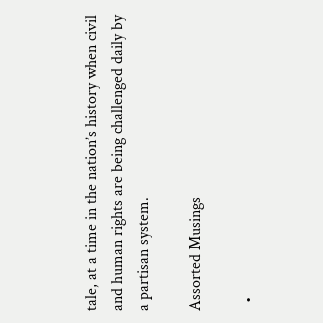tale, at a time in the nation’s history when civil and human rights are being challenged daily by a partisan system.

Assorted Musings

  •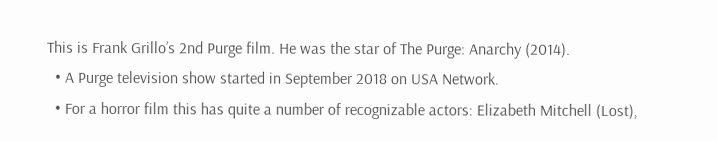This is Frank Grillo’s 2nd Purge film. He was the star of The Purge: Anarchy (2014).
  • A Purge television show started in September 2018 on USA Network.
  • For a horror film this has quite a number of recognizable actors: Elizabeth Mitchell (Lost),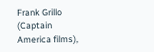Frank Grillo (Captain America films),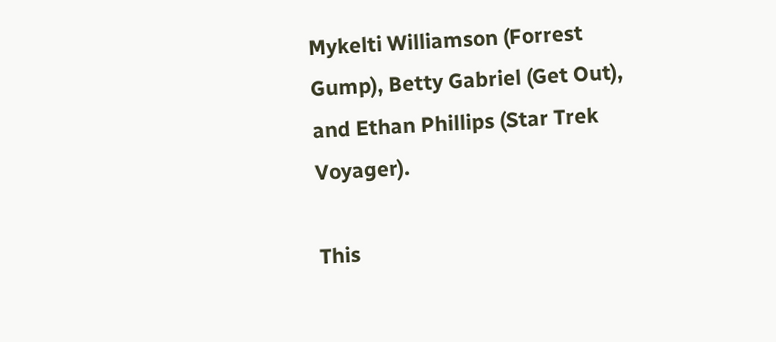Mykelti Williamson (Forrest Gump), Betty Gabriel (Get Out), and Ethan Phillips (Star Trek Voyager).

This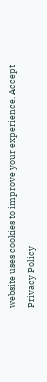website uses cookies to improve your experience. Accept Privacy Policy